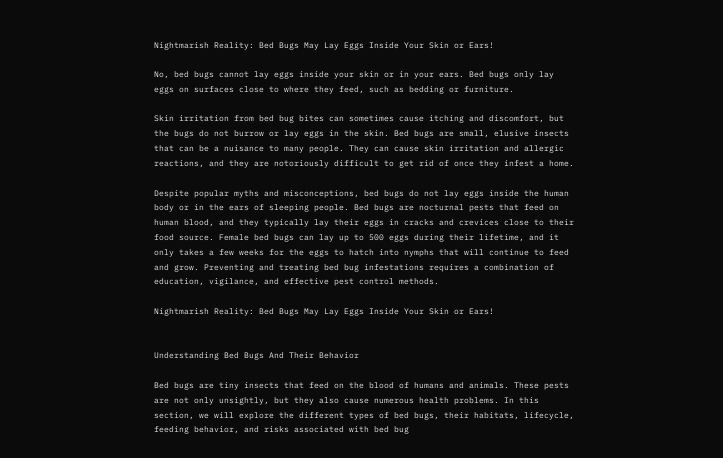Nightmarish Reality: Bed Bugs May Lay Eggs Inside Your Skin or Ears!

No, bed bugs cannot lay eggs inside your skin or in your ears. Bed bugs only lay eggs on surfaces close to where they feed, such as bedding or furniture.

Skin irritation from bed bug bites can sometimes cause itching and discomfort, but the bugs do not burrow or lay eggs in the skin. Bed bugs are small, elusive insects that can be a nuisance to many people. They can cause skin irritation and allergic reactions, and they are notoriously difficult to get rid of once they infest a home.

Despite popular myths and misconceptions, bed bugs do not lay eggs inside the human body or in the ears of sleeping people. Bed bugs are nocturnal pests that feed on human blood, and they typically lay their eggs in cracks and crevices close to their food source. Female bed bugs can lay up to 500 eggs during their lifetime, and it only takes a few weeks for the eggs to hatch into nymphs that will continue to feed and grow. Preventing and treating bed bug infestations requires a combination of education, vigilance, and effective pest control methods.

Nightmarish Reality: Bed Bugs May Lay Eggs Inside Your Skin or Ears!


Understanding Bed Bugs And Their Behavior

Bed bugs are tiny insects that feed on the blood of humans and animals. These pests are not only unsightly, but they also cause numerous health problems. In this section, we will explore the different types of bed bugs, their habitats, lifecycle, feeding behavior, and risks associated with bed bug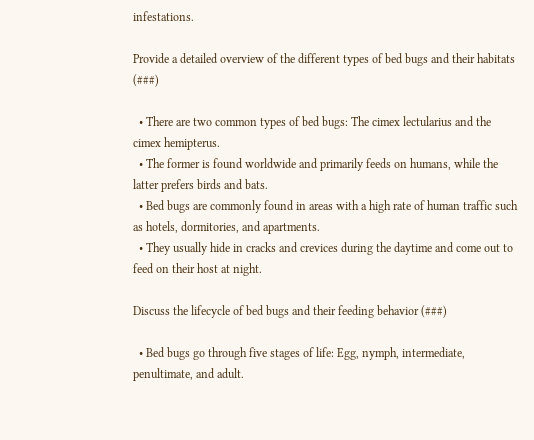infestations.

Provide a detailed overview of the different types of bed bugs and their habitats (###)

  • There are two common types of bed bugs: The cimex lectularius and the cimex hemipterus.
  • The former is found worldwide and primarily feeds on humans, while the latter prefers birds and bats.
  • Bed bugs are commonly found in areas with a high rate of human traffic such as hotels, dormitories, and apartments.
  • They usually hide in cracks and crevices during the daytime and come out to feed on their host at night.

Discuss the lifecycle of bed bugs and their feeding behavior (###)

  • Bed bugs go through five stages of life: Egg, nymph, intermediate, penultimate, and adult.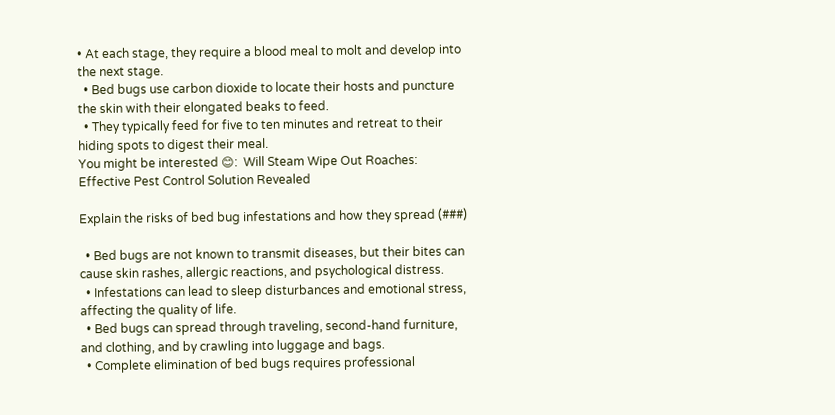• At each stage, they require a blood meal to molt and develop into the next stage.
  • Bed bugs use carbon dioxide to locate their hosts and puncture the skin with their elongated beaks to feed.
  • They typically feed for five to ten minutes and retreat to their hiding spots to digest their meal.
You might be interested 😊:  Will Steam Wipe Out Roaches: Effective Pest Control Solution Revealed

Explain the risks of bed bug infestations and how they spread (###)

  • Bed bugs are not known to transmit diseases, but their bites can cause skin rashes, allergic reactions, and psychological distress.
  • Infestations can lead to sleep disturbances and emotional stress, affecting the quality of life.
  • Bed bugs can spread through traveling, second-hand furniture, and clothing, and by crawling into luggage and bags.
  • Complete elimination of bed bugs requires professional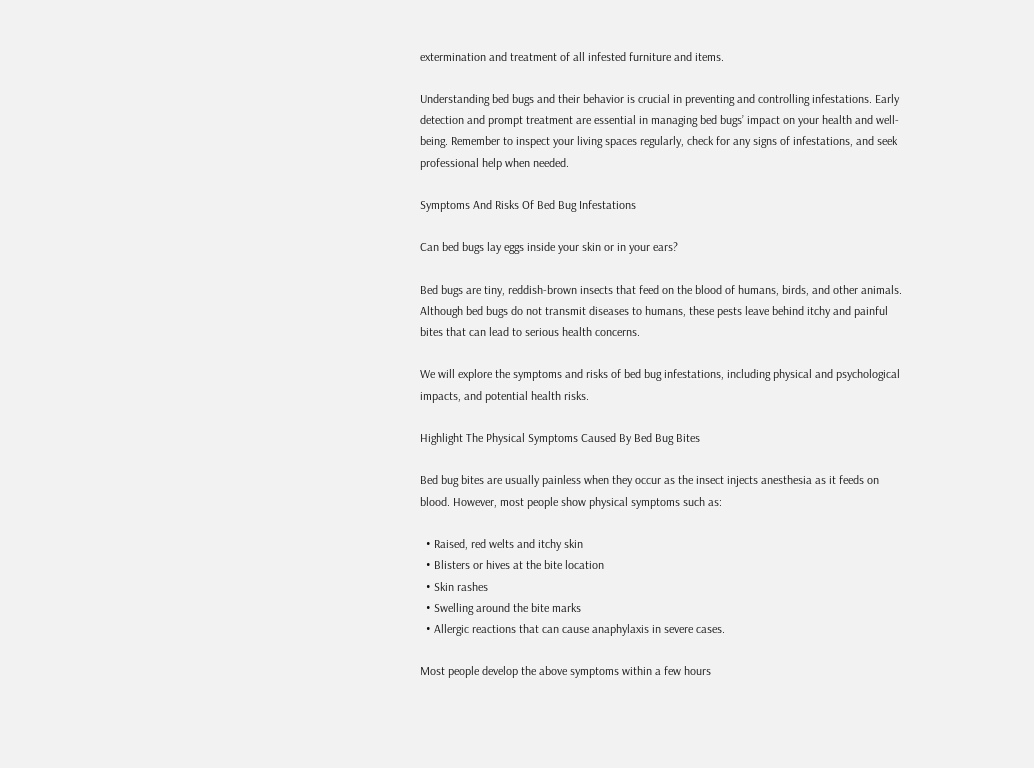extermination and treatment of all infested furniture and items.

Understanding bed bugs and their behavior is crucial in preventing and controlling infestations. Early detection and prompt treatment are essential in managing bed bugs’ impact on your health and well-being. Remember to inspect your living spaces regularly, check for any signs of infestations, and seek professional help when needed.

Symptoms And Risks Of Bed Bug Infestations

Can bed bugs lay eggs inside your skin or in your ears?

Bed bugs are tiny, reddish-brown insects that feed on the blood of humans, birds, and other animals. Although bed bugs do not transmit diseases to humans, these pests leave behind itchy and painful bites that can lead to serious health concerns.

We will explore the symptoms and risks of bed bug infestations, including physical and psychological impacts, and potential health risks.

Highlight The Physical Symptoms Caused By Bed Bug Bites

Bed bug bites are usually painless when they occur as the insect injects anesthesia as it feeds on blood. However, most people show physical symptoms such as:

  • Raised, red welts and itchy skin
  • Blisters or hives at the bite location
  • Skin rashes
  • Swelling around the bite marks
  • Allergic reactions that can cause anaphylaxis in severe cases.

Most people develop the above symptoms within a few hours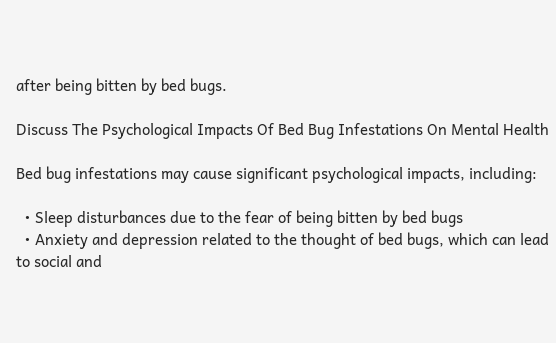after being bitten by bed bugs.

Discuss The Psychological Impacts Of Bed Bug Infestations On Mental Health

Bed bug infestations may cause significant psychological impacts, including:

  • Sleep disturbances due to the fear of being bitten by bed bugs
  • Anxiety and depression related to the thought of bed bugs, which can lead to social and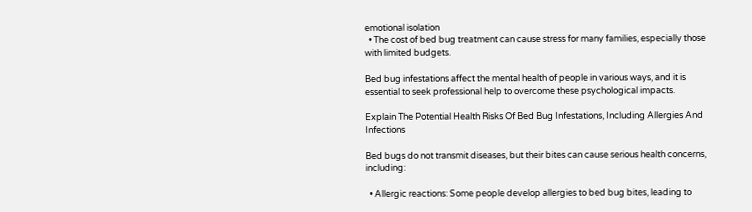emotional isolation
  • The cost of bed bug treatment can cause stress for many families, especially those with limited budgets.

Bed bug infestations affect the mental health of people in various ways, and it is essential to seek professional help to overcome these psychological impacts.

Explain The Potential Health Risks Of Bed Bug Infestations, Including Allergies And Infections

Bed bugs do not transmit diseases, but their bites can cause serious health concerns, including:

  • Allergic reactions: Some people develop allergies to bed bug bites, leading to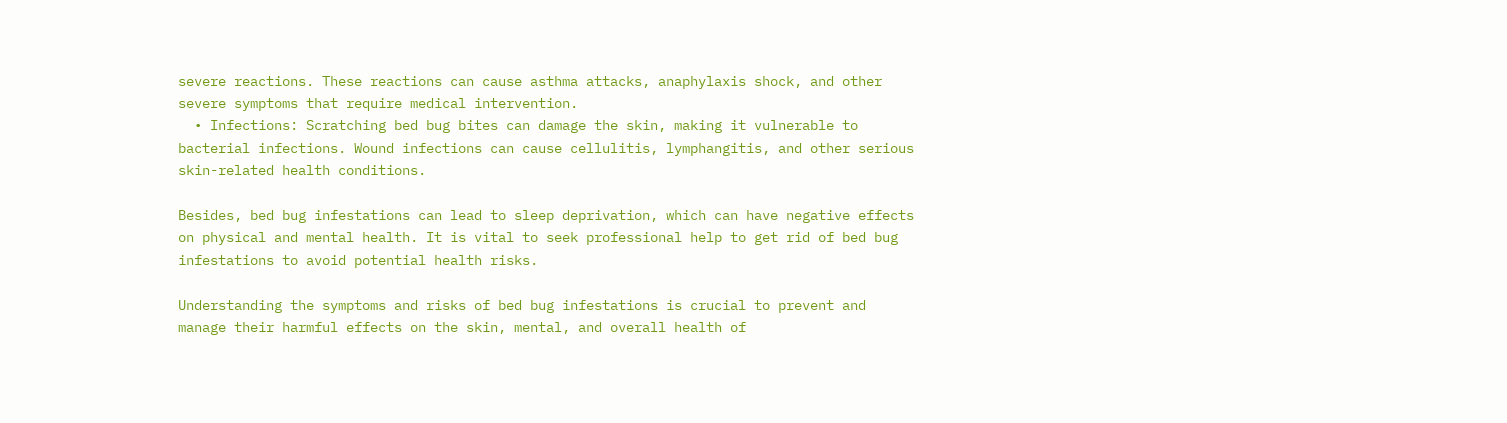severe reactions. These reactions can cause asthma attacks, anaphylaxis shock, and other severe symptoms that require medical intervention.
  • Infections: Scratching bed bug bites can damage the skin, making it vulnerable to bacterial infections. Wound infections can cause cellulitis, lymphangitis, and other serious skin-related health conditions.

Besides, bed bug infestations can lead to sleep deprivation, which can have negative effects on physical and mental health. It is vital to seek professional help to get rid of bed bug infestations to avoid potential health risks.

Understanding the symptoms and risks of bed bug infestations is crucial to prevent and manage their harmful effects on the skin, mental, and overall health of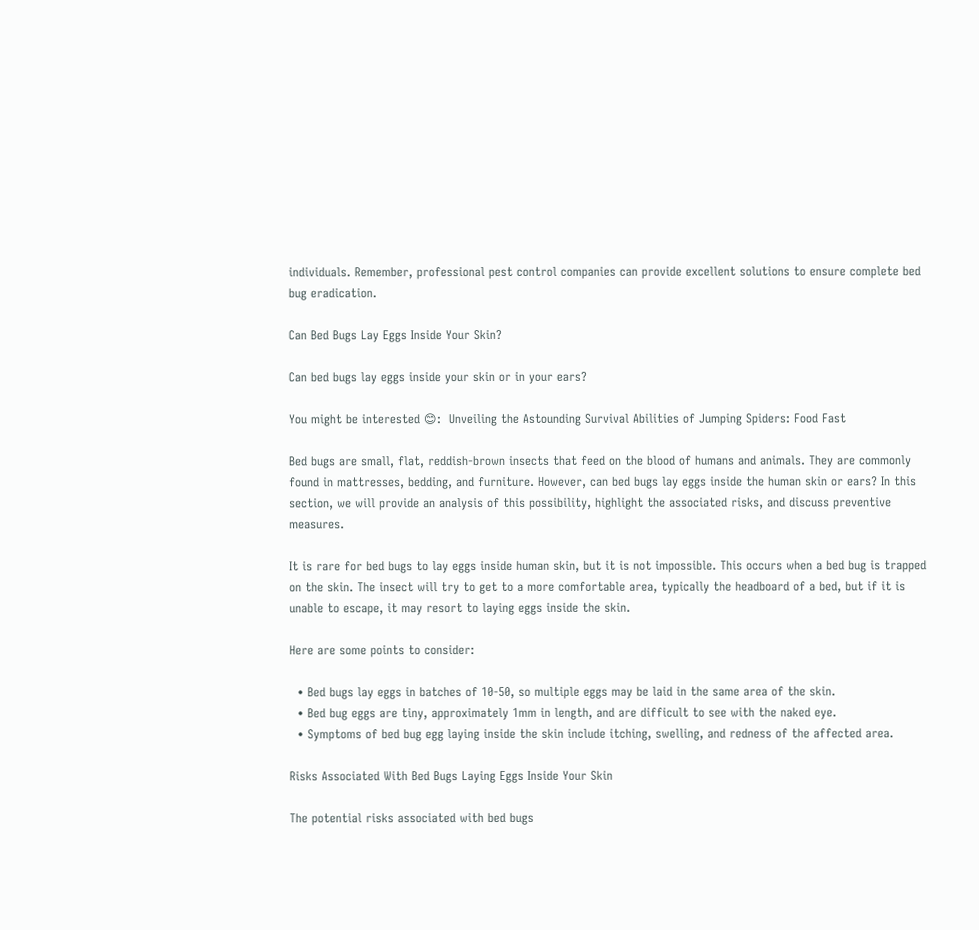individuals. Remember, professional pest control companies can provide excellent solutions to ensure complete bed bug eradication.

Can Bed Bugs Lay Eggs Inside Your Skin?

Can bed bugs lay eggs inside your skin or in your ears?

You might be interested 😊:  Unveiling the Astounding Survival Abilities of Jumping Spiders: Food Fast

Bed bugs are small, flat, reddish-brown insects that feed on the blood of humans and animals. They are commonly found in mattresses, bedding, and furniture. However, can bed bugs lay eggs inside the human skin or ears? In this section, we will provide an analysis of this possibility, highlight the associated risks, and discuss preventive measures.

It is rare for bed bugs to lay eggs inside human skin, but it is not impossible. This occurs when a bed bug is trapped on the skin. The insect will try to get to a more comfortable area, typically the headboard of a bed, but if it is unable to escape, it may resort to laying eggs inside the skin.

Here are some points to consider:

  • Bed bugs lay eggs in batches of 10-50, so multiple eggs may be laid in the same area of the skin.
  • Bed bug eggs are tiny, approximately 1mm in length, and are difficult to see with the naked eye.
  • Symptoms of bed bug egg laying inside the skin include itching, swelling, and redness of the affected area.

Risks Associated With Bed Bugs Laying Eggs Inside Your Skin

The potential risks associated with bed bugs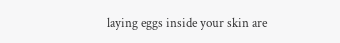laying eggs inside your skin are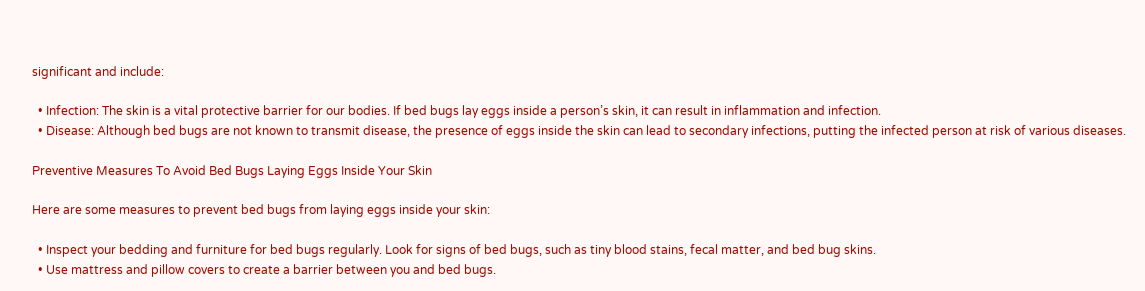significant and include:

  • Infection: The skin is a vital protective barrier for our bodies. If bed bugs lay eggs inside a person’s skin, it can result in inflammation and infection.
  • Disease: Although bed bugs are not known to transmit disease, the presence of eggs inside the skin can lead to secondary infections, putting the infected person at risk of various diseases.

Preventive Measures To Avoid Bed Bugs Laying Eggs Inside Your Skin

Here are some measures to prevent bed bugs from laying eggs inside your skin:

  • Inspect your bedding and furniture for bed bugs regularly. Look for signs of bed bugs, such as tiny blood stains, fecal matter, and bed bug skins.
  • Use mattress and pillow covers to create a barrier between you and bed bugs.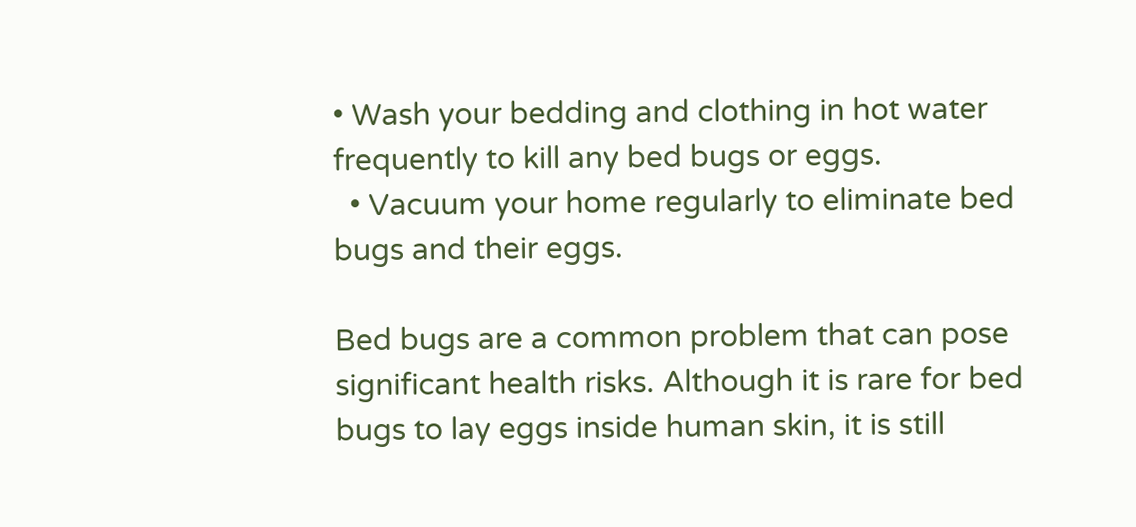• Wash your bedding and clothing in hot water frequently to kill any bed bugs or eggs.
  • Vacuum your home regularly to eliminate bed bugs and their eggs.

Bed bugs are a common problem that can pose significant health risks. Although it is rare for bed bugs to lay eggs inside human skin, it is still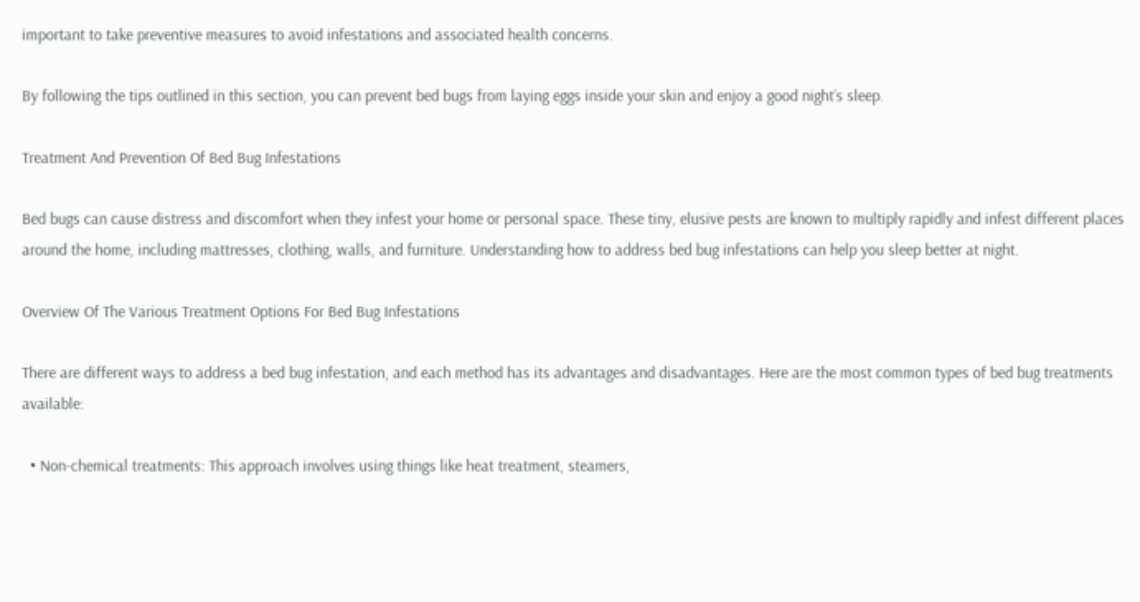important to take preventive measures to avoid infestations and associated health concerns.

By following the tips outlined in this section, you can prevent bed bugs from laying eggs inside your skin and enjoy a good night’s sleep.

Treatment And Prevention Of Bed Bug Infestations

Bed bugs can cause distress and discomfort when they infest your home or personal space. These tiny, elusive pests are known to multiply rapidly and infest different places around the home, including mattresses, clothing, walls, and furniture. Understanding how to address bed bug infestations can help you sleep better at night.

Overview Of The Various Treatment Options For Bed Bug Infestations

There are different ways to address a bed bug infestation, and each method has its advantages and disadvantages. Here are the most common types of bed bug treatments available:

  • Non-chemical treatments: This approach involves using things like heat treatment, steamers,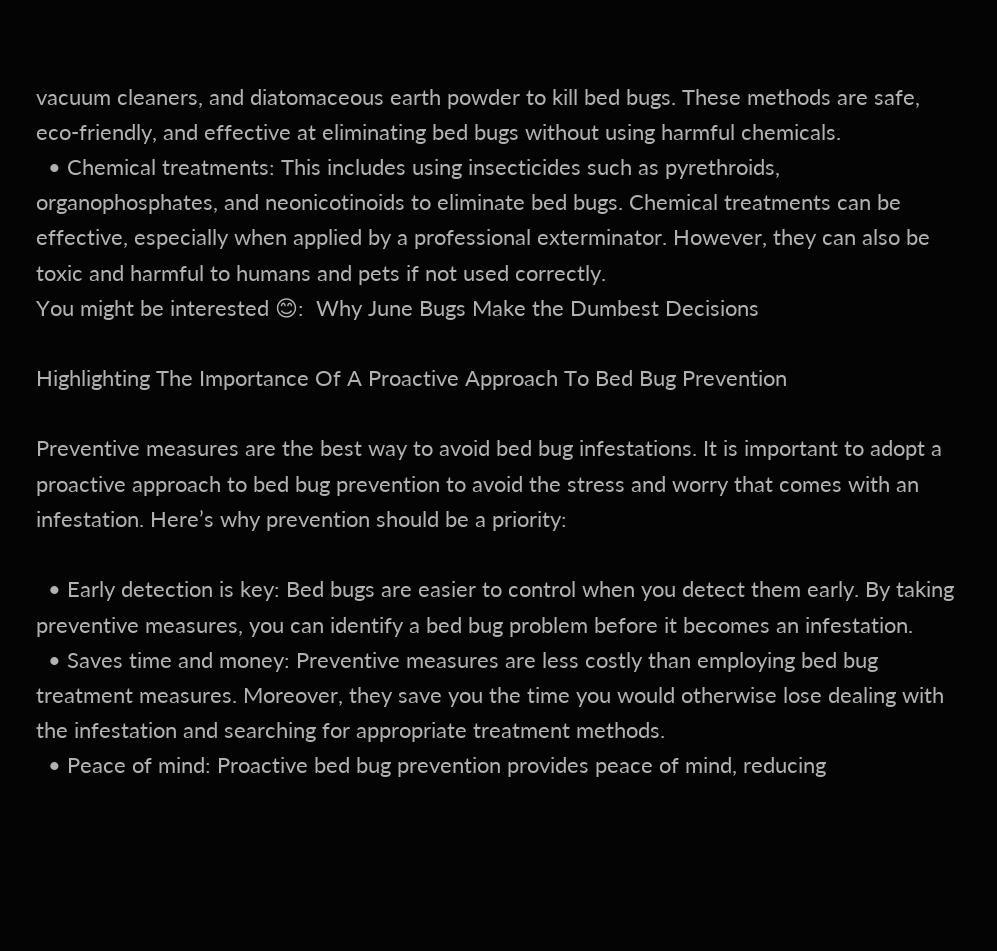vacuum cleaners, and diatomaceous earth powder to kill bed bugs. These methods are safe, eco-friendly, and effective at eliminating bed bugs without using harmful chemicals.
  • Chemical treatments: This includes using insecticides such as pyrethroids, organophosphates, and neonicotinoids to eliminate bed bugs. Chemical treatments can be effective, especially when applied by a professional exterminator. However, they can also be toxic and harmful to humans and pets if not used correctly.
You might be interested 😊:  Why June Bugs Make the Dumbest Decisions

Highlighting The Importance Of A Proactive Approach To Bed Bug Prevention

Preventive measures are the best way to avoid bed bug infestations. It is important to adopt a proactive approach to bed bug prevention to avoid the stress and worry that comes with an infestation. Here’s why prevention should be a priority:

  • Early detection is key: Bed bugs are easier to control when you detect them early. By taking preventive measures, you can identify a bed bug problem before it becomes an infestation.
  • Saves time and money: Preventive measures are less costly than employing bed bug treatment measures. Moreover, they save you the time you would otherwise lose dealing with the infestation and searching for appropriate treatment methods.
  • Peace of mind: Proactive bed bug prevention provides peace of mind, reducing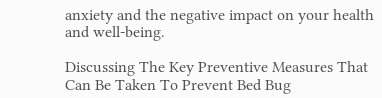anxiety and the negative impact on your health and well-being.

Discussing The Key Preventive Measures That Can Be Taken To Prevent Bed Bug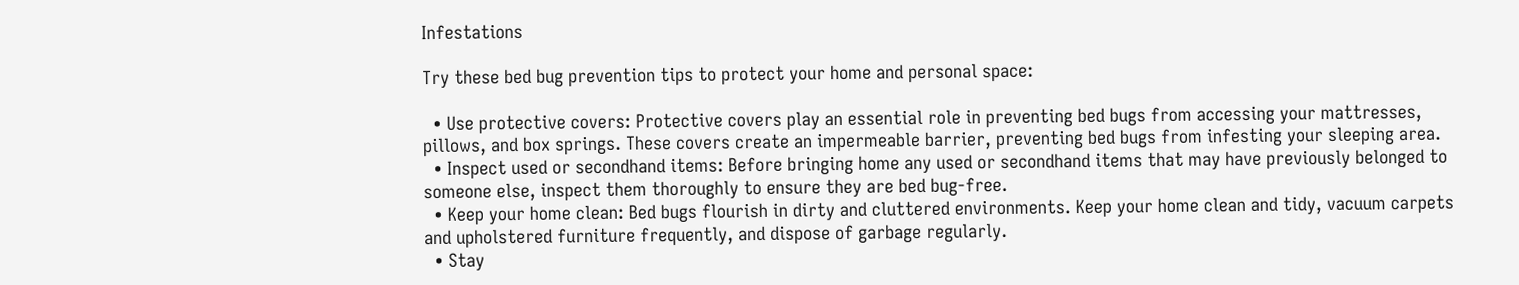Infestations

Try these bed bug prevention tips to protect your home and personal space:

  • Use protective covers: Protective covers play an essential role in preventing bed bugs from accessing your mattresses, pillows, and box springs. These covers create an impermeable barrier, preventing bed bugs from infesting your sleeping area.
  • Inspect used or secondhand items: Before bringing home any used or secondhand items that may have previously belonged to someone else, inspect them thoroughly to ensure they are bed bug-free.
  • Keep your home clean: Bed bugs flourish in dirty and cluttered environments. Keep your home clean and tidy, vacuum carpets and upholstered furniture frequently, and dispose of garbage regularly.
  • Stay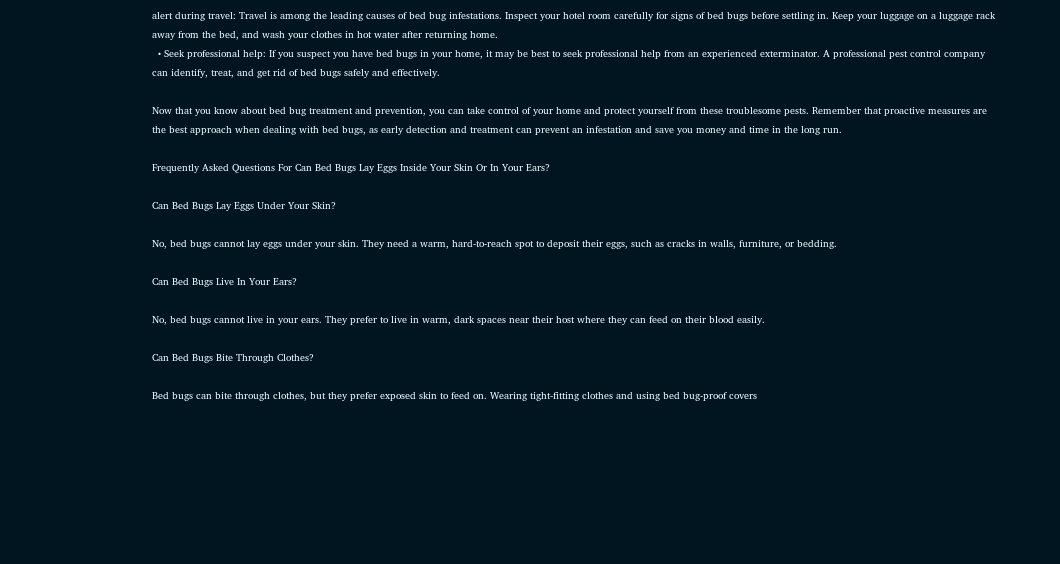alert during travel: Travel is among the leading causes of bed bug infestations. Inspect your hotel room carefully for signs of bed bugs before settling in. Keep your luggage on a luggage rack away from the bed, and wash your clothes in hot water after returning home.
  • Seek professional help: If you suspect you have bed bugs in your home, it may be best to seek professional help from an experienced exterminator. A professional pest control company can identify, treat, and get rid of bed bugs safely and effectively.

Now that you know about bed bug treatment and prevention, you can take control of your home and protect yourself from these troublesome pests. Remember that proactive measures are the best approach when dealing with bed bugs, as early detection and treatment can prevent an infestation and save you money and time in the long run.

Frequently Asked Questions For Can Bed Bugs Lay Eggs Inside Your Skin Or In Your Ears?

Can Bed Bugs Lay Eggs Under Your Skin?

No, bed bugs cannot lay eggs under your skin. They need a warm, hard-to-reach spot to deposit their eggs, such as cracks in walls, furniture, or bedding.

Can Bed Bugs Live In Your Ears?

No, bed bugs cannot live in your ears. They prefer to live in warm, dark spaces near their host where they can feed on their blood easily.

Can Bed Bugs Bite Through Clothes?

Bed bugs can bite through clothes, but they prefer exposed skin to feed on. Wearing tight-fitting clothes and using bed bug-proof covers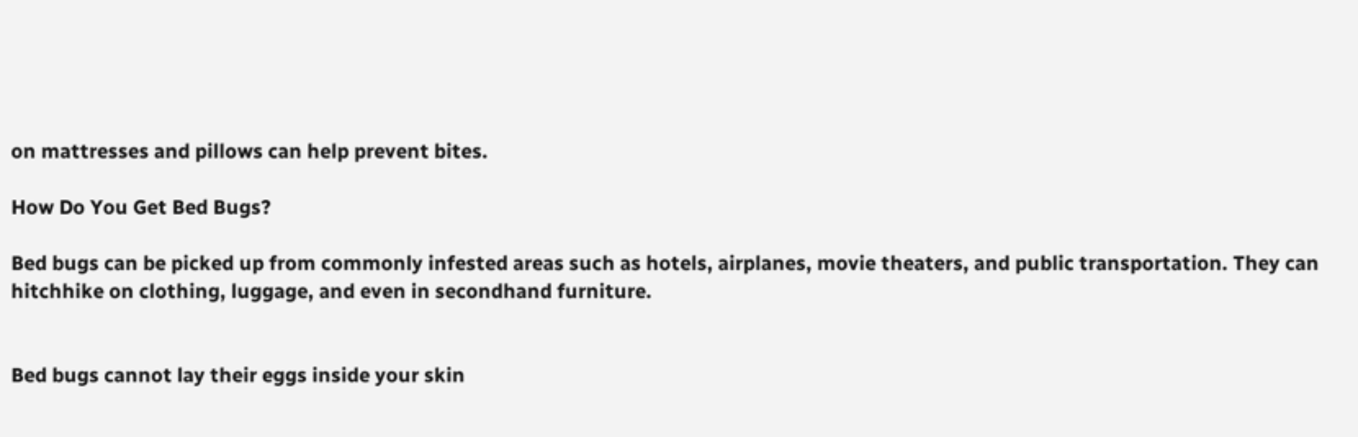on mattresses and pillows can help prevent bites.

How Do You Get Bed Bugs?

Bed bugs can be picked up from commonly infested areas such as hotels, airplanes, movie theaters, and public transportation. They can hitchhike on clothing, luggage, and even in secondhand furniture.


Bed bugs cannot lay their eggs inside your skin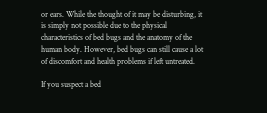or ears. While the thought of it may be disturbing, it is simply not possible due to the physical characteristics of bed bugs and the anatomy of the human body. However, bed bugs can still cause a lot of discomfort and health problems if left untreated.

If you suspect a bed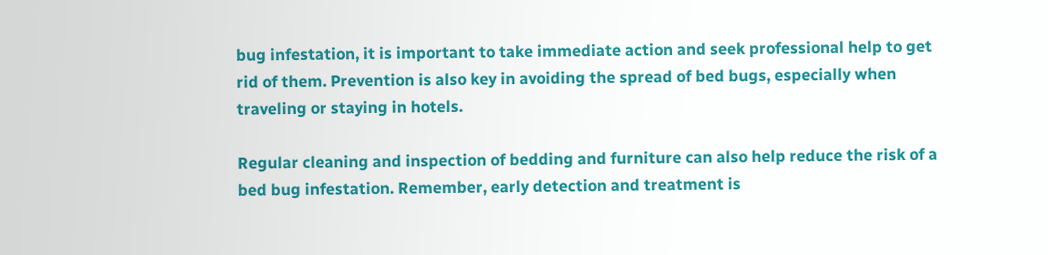bug infestation, it is important to take immediate action and seek professional help to get rid of them. Prevention is also key in avoiding the spread of bed bugs, especially when traveling or staying in hotels.

Regular cleaning and inspection of bedding and furniture can also help reduce the risk of a bed bug infestation. Remember, early detection and treatment is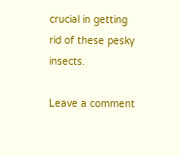crucial in getting rid of these pesky insects.

Leave a comment